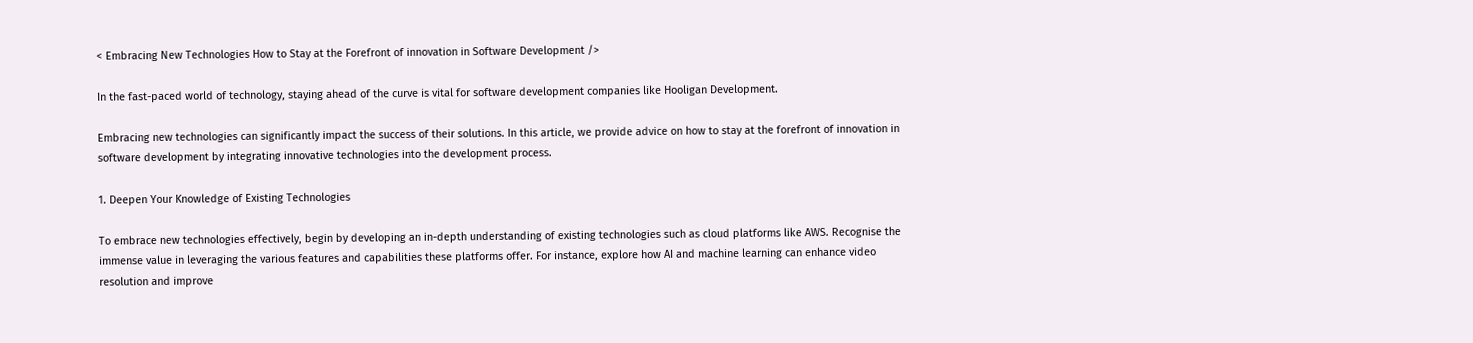< Embracing New Technologies How to Stay at the Forefront of innovation in Software Development />

In the fast-paced world of technology, staying ahead of the curve is vital for software development companies like Hooligan Development.

Embracing new technologies can significantly impact the success of their solutions. In this article, we provide advice on how to stay at the forefront of innovation in software development by integrating innovative technologies into the development process.

1. Deepen Your Knowledge of Existing Technologies

To embrace new technologies effectively, begin by developing an in-depth understanding of existing technologies such as cloud platforms like AWS. Recognise the immense value in leveraging the various features and capabilities these platforms offer. For instance, explore how AI and machine learning can enhance video resolution and improve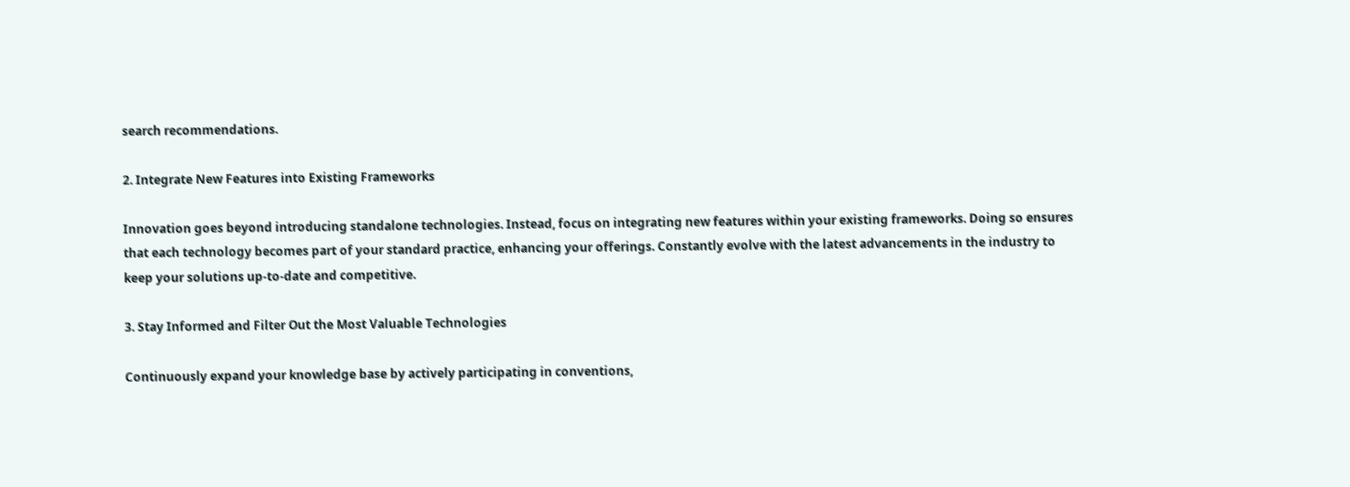search recommendations.

2. Integrate New Features into Existing Frameworks

Innovation goes beyond introducing standalone technologies. Instead, focus on integrating new features within your existing frameworks. Doing so ensures that each technology becomes part of your standard practice, enhancing your offerings. Constantly evolve with the latest advancements in the industry to keep your solutions up-to-date and competitive.

3. Stay Informed and Filter Out the Most Valuable Technologies

Continuously expand your knowledge base by actively participating in conventions,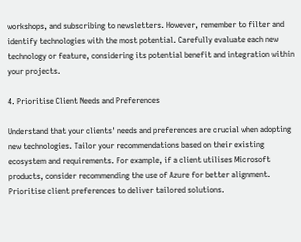workshops, and subscribing to newsletters. However, remember to filter and identify technologies with the most potential. Carefully evaluate each new technology or feature, considering its potential benefit and integration within your projects.

4. Prioritise Client Needs and Preferences

Understand that your clients' needs and preferences are crucial when adopting new technologies. Tailor your recommendations based on their existing ecosystem and requirements. For example, if a client utilises Microsoft products, consider recommending the use of Azure for better alignment. Prioritise client preferences to deliver tailored solutions.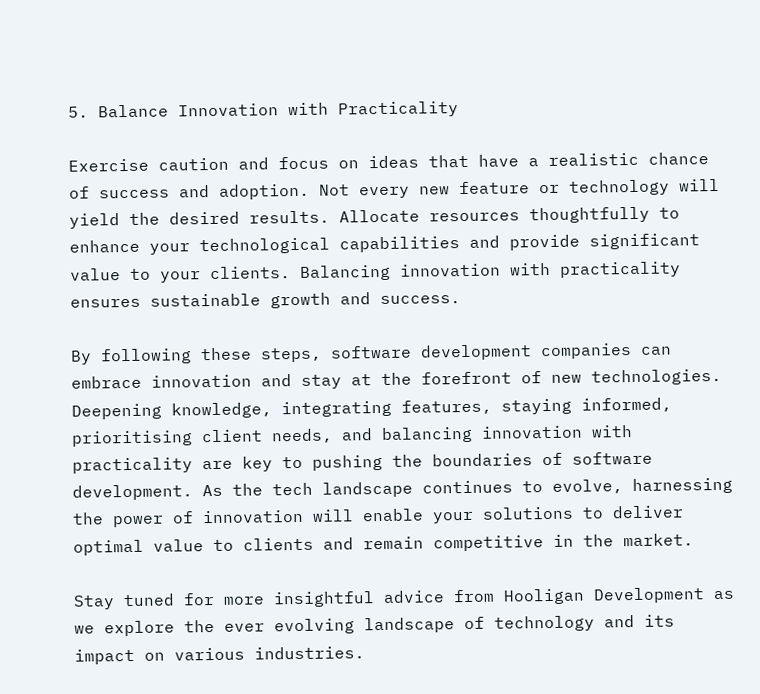5. Balance Innovation with Practicality

Exercise caution and focus on ideas that have a realistic chance of success and adoption. Not every new feature or technology will yield the desired results. Allocate resources thoughtfully to enhance your technological capabilities and provide significant value to your clients. Balancing innovation with practicality ensures sustainable growth and success.

By following these steps, software development companies can embrace innovation and stay at the forefront of new technologies. Deepening knowledge, integrating features, staying informed, prioritising client needs, and balancing innovation with practicality are key to pushing the boundaries of software development. As the tech landscape continues to evolve, harnessing the power of innovation will enable your solutions to deliver optimal value to clients and remain competitive in the market.

Stay tuned for more insightful advice from Hooligan Development as we explore the ever evolving landscape of technology and its impact on various industries.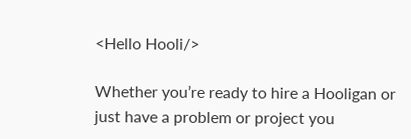<Hello Hooli/>

Whether you’re ready to hire a Hooligan or just have a problem or project you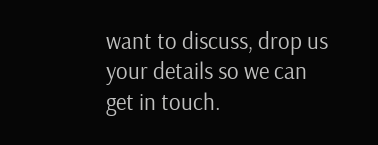want to discuss, drop us your details so we can get in touch.